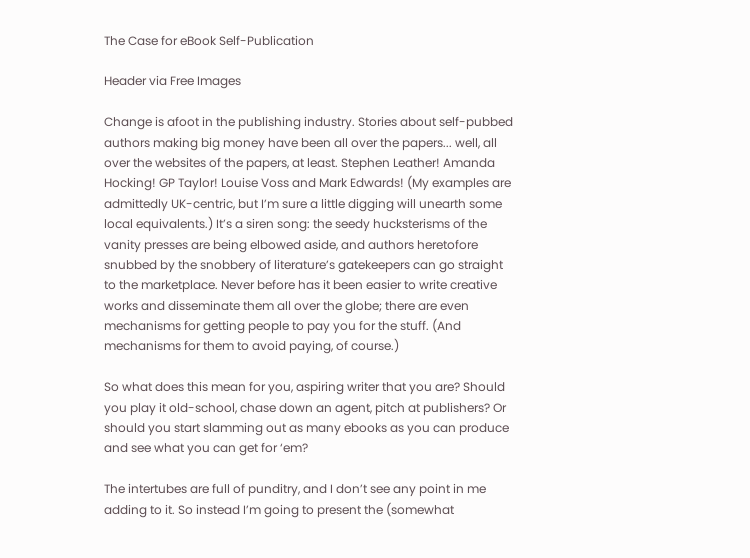The Case for eBook Self-Publication

Header via Free Images

Change is afoot in the publishing industry. Stories about self-pubbed authors making big money have been all over the papers... well, all over the websites of the papers, at least. Stephen Leather! Amanda Hocking! GP Taylor! Louise Voss and Mark Edwards! (My examples are admittedly UK-centric, but I’m sure a little digging will unearth some local equivalents.) It’s a siren song: the seedy hucksterisms of the vanity presses are being elbowed aside, and authors heretofore snubbed by the snobbery of literature’s gatekeepers can go straight to the marketplace. Never before has it been easier to write creative works and disseminate them all over the globe; there are even mechanisms for getting people to pay you for the stuff. (And mechanisms for them to avoid paying, of course.)

So what does this mean for you, aspiring writer that you are? Should you play it old-school, chase down an agent, pitch at publishers? Or should you start slamming out as many ebooks as you can produce and see what you can get for ‘em?

The intertubes are full of punditry, and I don’t see any point in me adding to it. So instead I’m going to present the (somewhat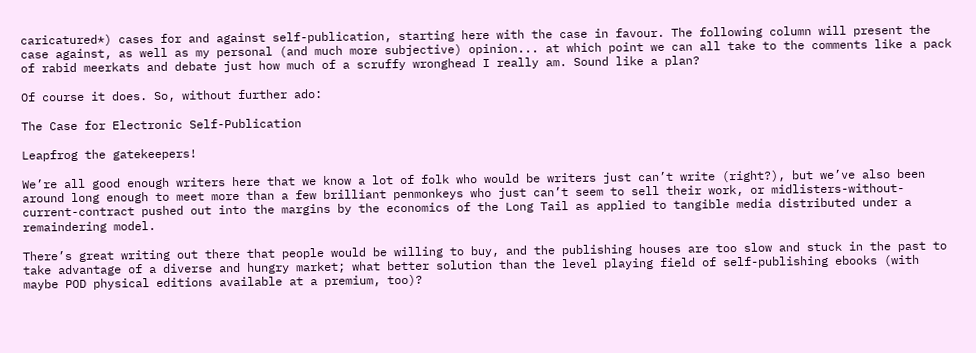caricatured*) cases for and against self-publication, starting here with the case in favour. The following column will present the case against, as well as my personal (and much more subjective) opinion... at which point we can all take to the comments like a pack of rabid meerkats and debate just how much of a scruffy wronghead I really am. Sound like a plan?

Of course it does. So, without further ado:

The Case for Electronic Self-Publication

Leapfrog the gatekeepers!

We’re all good enough writers here that we know a lot of folk who would be writers just can’t write (right?), but we’ve also been around long enough to meet more than a few brilliant penmonkeys who just can’t seem to sell their work, or midlisters-without-current-contract pushed out into the margins by the economics of the Long Tail as applied to tangible media distributed under a remaindering model.

There’s great writing out there that people would be willing to buy, and the publishing houses are too slow and stuck in the past to take advantage of a diverse and hungry market; what better solution than the level playing field of self-publishing ebooks (with maybe POD physical editions available at a premium, too)?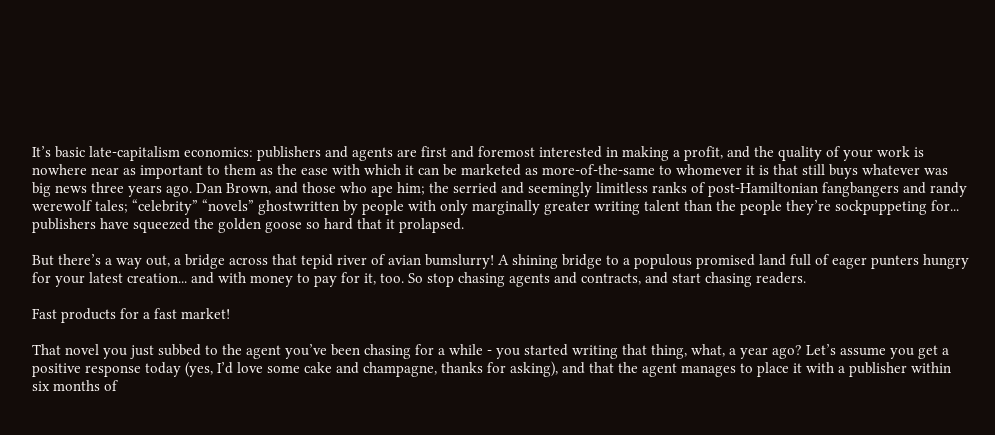It’s basic late-capitalism economics: publishers and agents are first and foremost interested in making a profit, and the quality of your work is nowhere near as important to them as the ease with which it can be marketed as more-of-the-same to whomever it is that still buys whatever was big news three years ago. Dan Brown, and those who ape him; the serried and seemingly limitless ranks of post-Hamiltonian fangbangers and randy werewolf tales; “celebrity” “novels” ghostwritten by people with only marginally greater writing talent than the people they’re sockpuppeting for... publishers have squeezed the golden goose so hard that it prolapsed.

But there’s a way out, a bridge across that tepid river of avian bumslurry! A shining bridge to a populous promised land full of eager punters hungry for your latest creation... and with money to pay for it, too. So stop chasing agents and contracts, and start chasing readers.

Fast products for a fast market!

That novel you just subbed to the agent you’ve been chasing for a while - you started writing that thing, what, a year ago? Let’s assume you get a positive response today (yes, I’d love some cake and champagne, thanks for asking), and that the agent manages to place it with a publisher within six months of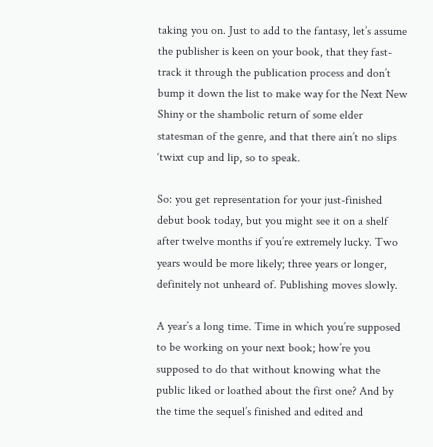taking you on. Just to add to the fantasy, let’s assume the publisher is keen on your book, that they fast-track it through the publication process and don’t bump it down the list to make way for the Next New Shiny or the shambolic return of some elder statesman of the genre, and that there ain’t no slips ‘twixt cup and lip, so to speak.

So: you get representation for your just-finished debut book today, but you might see it on a shelf after twelve months if you’re extremely lucky. Two years would be more likely; three years or longer, definitely not unheard of. Publishing moves slowly.

A year’s a long time. Time in which you’re supposed to be working on your next book; how’re you supposed to do that without knowing what the public liked or loathed about the first one? And by the time the sequel’s finished and edited and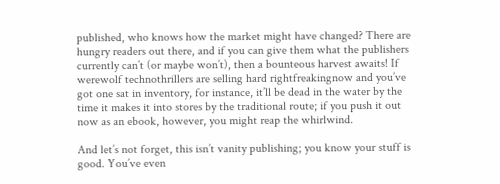published, who knows how the market might have changed? There are hungry readers out there, and if you can give them what the publishers currently can’t (or maybe won’t), then a bounteous harvest awaits! If werewolf technothrillers are selling hard rightfreakingnow and you’ve got one sat in inventory, for instance, it’ll be dead in the water by the time it makes it into stores by the traditional route; if you push it out now as an ebook, however, you might reap the whirlwind.

And let’s not forget, this isn’t vanity publishing; you know your stuff is good. You’ve even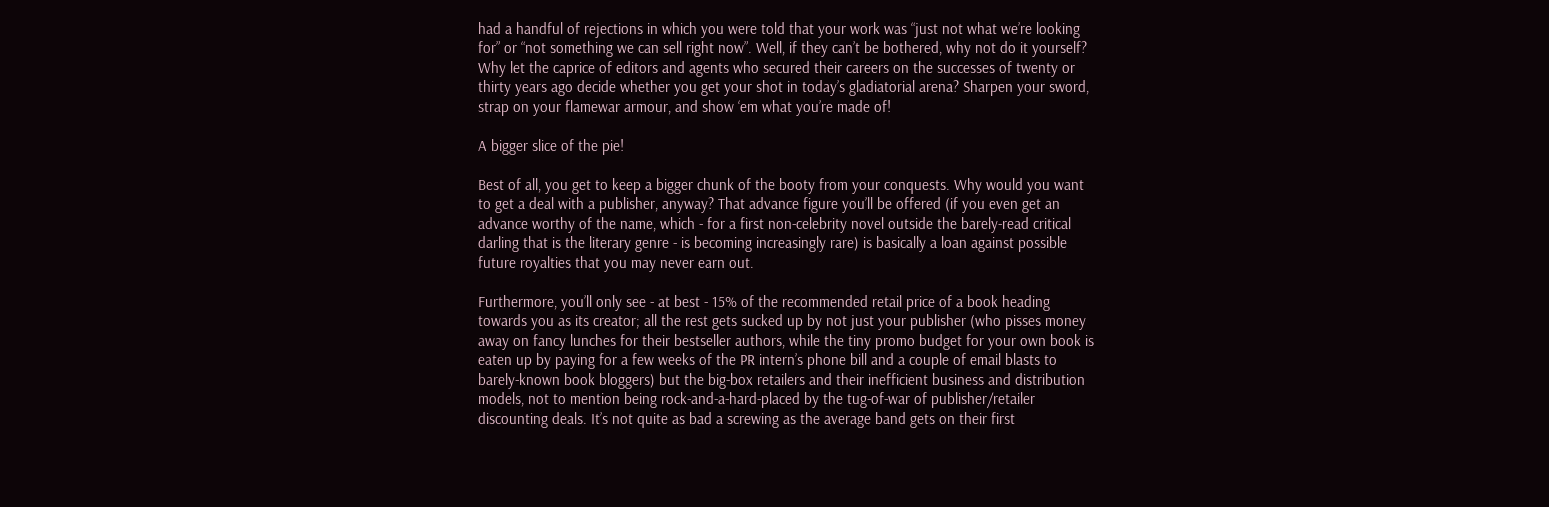had a handful of rejections in which you were told that your work was “just not what we’re looking for” or “not something we can sell right now”. Well, if they can’t be bothered, why not do it yourself? Why let the caprice of editors and agents who secured their careers on the successes of twenty or thirty years ago decide whether you get your shot in today’s gladiatorial arena? Sharpen your sword, strap on your flamewar armour, and show ‘em what you’re made of!

A bigger slice of the pie!

Best of all, you get to keep a bigger chunk of the booty from your conquests. Why would you want to get a deal with a publisher, anyway? That advance figure you’ll be offered (if you even get an advance worthy of the name, which - for a first non-celebrity novel outside the barely-read critical darling that is the literary genre - is becoming increasingly rare) is basically a loan against possible future royalties that you may never earn out.

Furthermore, you’ll only see - at best - 15% of the recommended retail price of a book heading towards you as its creator; all the rest gets sucked up by not just your publisher (who pisses money away on fancy lunches for their bestseller authors, while the tiny promo budget for your own book is eaten up by paying for a few weeks of the PR intern’s phone bill and a couple of email blasts to barely-known book bloggers) but the big-box retailers and their inefficient business and distribution models, not to mention being rock-and-a-hard-placed by the tug-of-war of publisher/retailer discounting deals. It’s not quite as bad a screwing as the average band gets on their first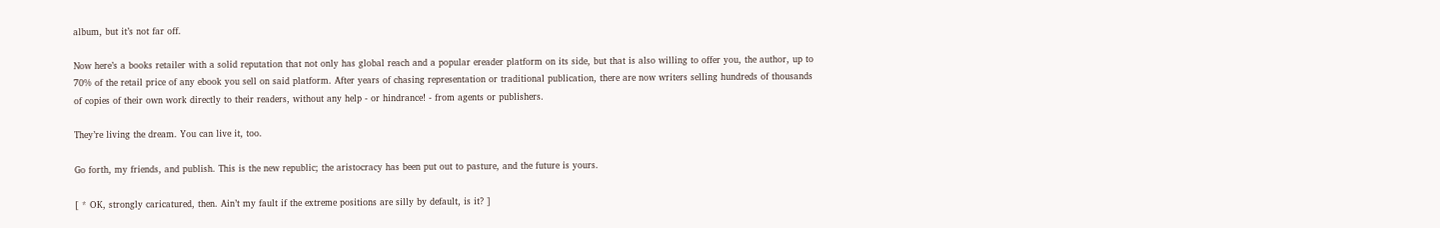album, but it’s not far off.

Now here’s a books retailer with a solid reputation that not only has global reach and a popular ereader platform on its side, but that is also willing to offer you, the author, up to 70% of the retail price of any ebook you sell on said platform. After years of chasing representation or traditional publication, there are now writers selling hundreds of thousands of copies of their own work directly to their readers, without any help - or hindrance! - from agents or publishers.

They’re living the dream. You can live it, too.

Go forth, my friends, and publish. This is the new republic; the aristocracy has been put out to pasture, and the future is yours.

[ * OK, strongly caricatured, then. Ain’t my fault if the extreme positions are silly by default, is it? ]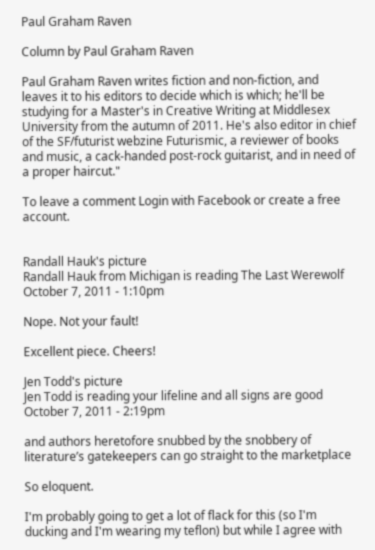Paul Graham Raven

Column by Paul Graham Raven

Paul Graham Raven writes fiction and non-fiction, and leaves it to his editors to decide which is which; he'll be studying for a Master's in Creative Writing at Middlesex University from the autumn of 2011. He's also editor in chief of the SF/futurist webzine Futurismic, a reviewer of books and music, a cack-handed post-rock guitarist, and in need of a proper haircut."

To leave a comment Login with Facebook or create a free account.


Randall Hauk's picture
Randall Hauk from Michigan is reading The Last Werewolf October 7, 2011 - 1:10pm

Nope. Not your fault!

Excellent piece. Cheers!

Jen Todd's picture
Jen Todd is reading your lifeline and all signs are good October 7, 2011 - 2:19pm

and authors heretofore snubbed by the snobbery of literature’s gatekeepers can go straight to the marketplace

So eloquent.

I'm probably going to get a lot of flack for this (so I'm ducking and I'm wearing my teflon) but while I agree with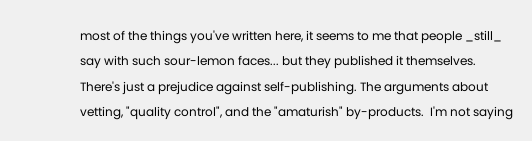most of the things you've written here, it seems to me that people _still_ say with such sour-lemon faces... but they published it themselves. There's just a prejudice against self-publishing. The arguments about vetting, "quality control", and the "amaturish" by-products.  I'm not saying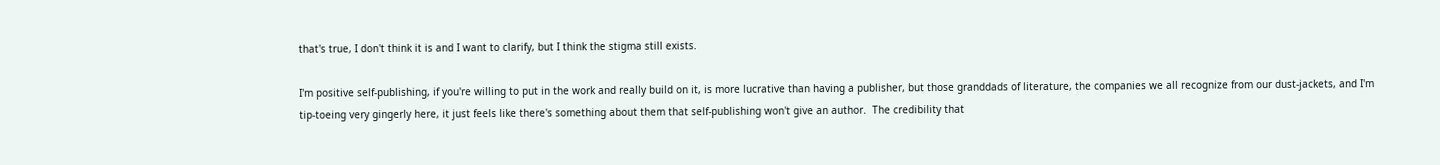that's true, I don't think it is and I want to clarify, but I think the stigma still exists.

I'm positive self-publishing, if you're willing to put in the work and really build on it, is more lucrative than having a publisher, but those granddads of literature, the companies we all recognize from our dust-jackets, and I'm tip-toeing very gingerly here, it just feels like there's something about them that self-publishing won't give an author.  The credibility that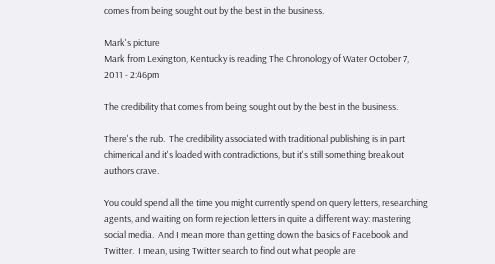comes from being sought out by the best in the business.

Mark's picture
Mark from Lexington, Kentucky is reading The Chronology of Water October 7, 2011 - 2:46pm

The credibility that comes from being sought out by the best in the business.

There's the rub.  The credibility associated with traditional publishing is in part chimerical and it's loaded with contradictions, but it's still something breakout authors crave.

You could spend all the time you might currently spend on query letters, researching agents, and waiting on form rejection letters in quite a different way: mastering social media.  And I mean more than getting down the basics of Facebook and Twitter.  I mean, using Twitter search to find out what people are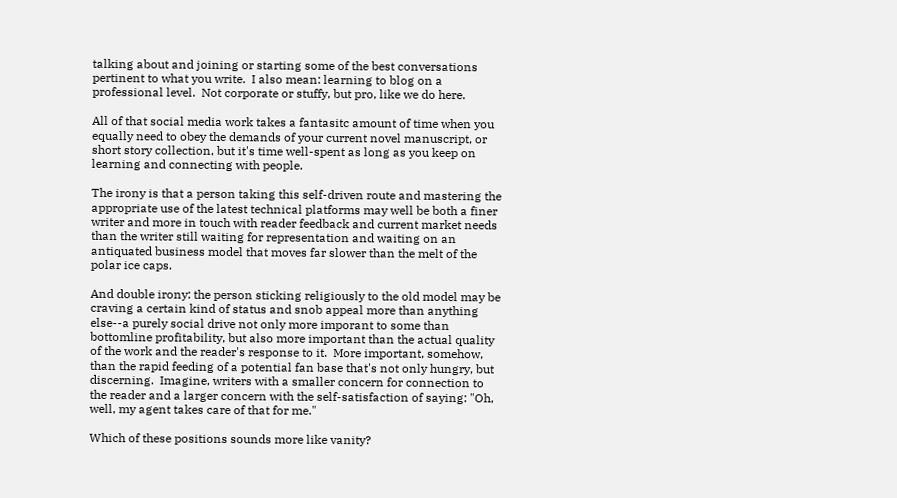talking about and joining or starting some of the best conversations pertinent to what you write.  I also mean: learning to blog on a professional level.  Not corporate or stuffy, but pro, like we do here.

All of that social media work takes a fantasitc amount of time when you equally need to obey the demands of your current novel manuscript, or short story collection, but it's time well-spent as long as you keep on learning and connecting with people.

The irony is that a person taking this self-driven route and mastering the appropriate use of the latest technical platforms may well be both a finer writer and more in touch with reader feedback and current market needs than the writer still waiting for representation and waiting on an antiquated business model that moves far slower than the melt of the polar ice caps.

And double irony: the person sticking religiously to the old model may be craving a certain kind of status and snob appeal more than anything else--a purely social drive not only more imporant to some than bottomline profitability, but also more important than the actual quality of the work and the reader's response to it.  More important, somehow, than the rapid feeding of a potential fan base that's not only hungry, but discerning.  Imagine, writers with a smaller concern for connection to the reader and a larger concern with the self-satisfaction of saying: "Oh, well, my agent takes care of that for me."

Which of these positions sounds more like vanity?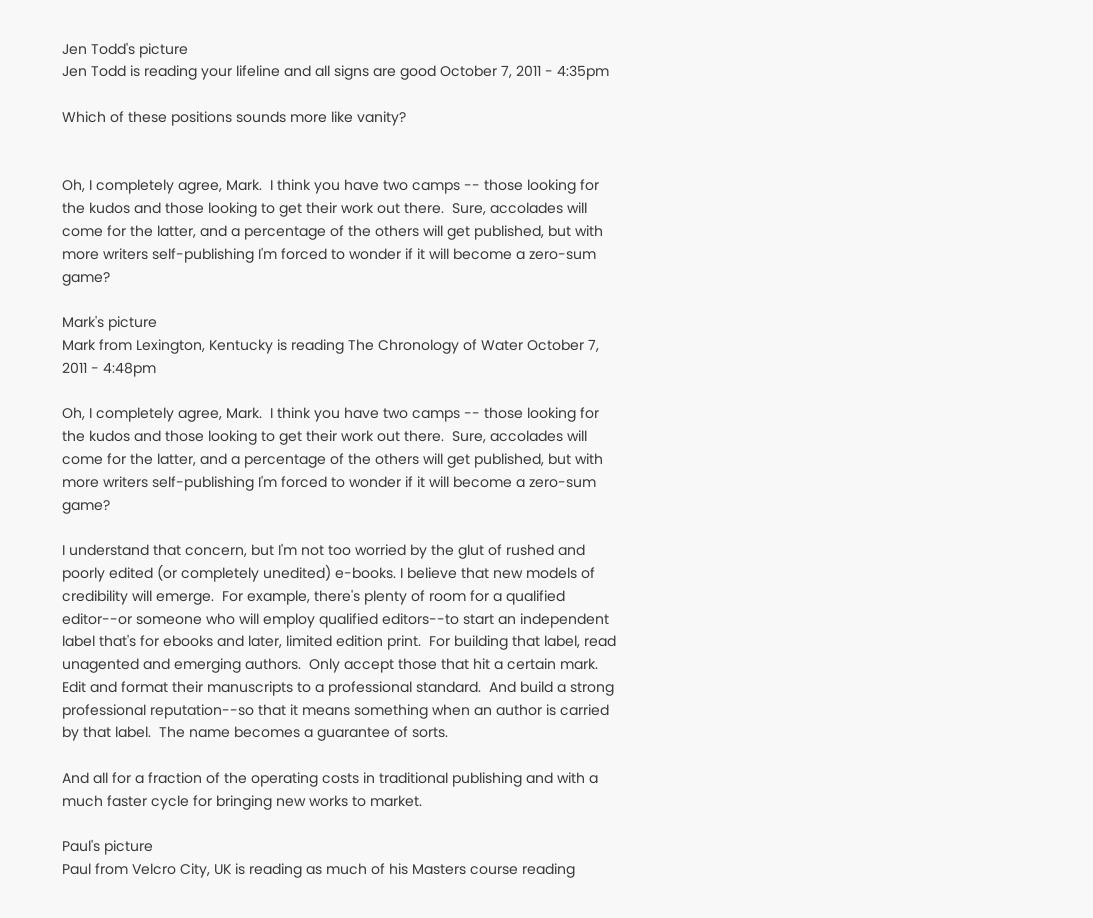Jen Todd's picture
Jen Todd is reading your lifeline and all signs are good October 7, 2011 - 4:35pm

Which of these positions sounds more like vanity?


Oh, I completely agree, Mark.  I think you have two camps -- those looking for the kudos and those looking to get their work out there.  Sure, accolades will come for the latter, and a percentage of the others will get published, but with more writers self-publishing I'm forced to wonder if it will become a zero-sum game?

Mark's picture
Mark from Lexington, Kentucky is reading The Chronology of Water October 7, 2011 - 4:48pm

Oh, I completely agree, Mark.  I think you have two camps -- those looking for the kudos and those looking to get their work out there.  Sure, accolades will come for the latter, and a percentage of the others will get published, but with more writers self-publishing I'm forced to wonder if it will become a zero-sum game?

I understand that concern, but I'm not too worried by the glut of rushed and poorly edited (or completely unedited) e-books. I believe that new models of credibility will emerge.  For example, there's plenty of room for a qualified editor--or someone who will employ qualified editors--to start an independent label that's for ebooks and later, limited edition print.  For building that label, read unagented and emerging authors.  Only accept those that hit a certain mark. Edit and format their manuscripts to a professional standard.  And build a strong professional reputation--so that it means something when an author is carried by that label.  The name becomes a guarantee of sorts.

And all for a fraction of the operating costs in traditional publishing and with a much faster cycle for bringing new works to market.

Paul's picture
Paul from Velcro City, UK is reading as much of his Masters course reading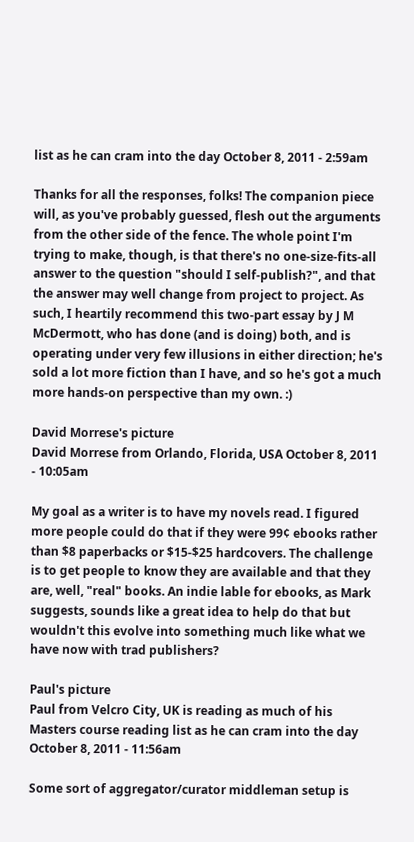list as he can cram into the day October 8, 2011 - 2:59am

Thanks for all the responses, folks! The companion piece will, as you've probably guessed, flesh out the arguments from the other side of the fence. The whole point I'm trying to make, though, is that there's no one-size-fits-all answer to the question "should I self-publish?", and that the answer may well change from project to project. As such, I heartily recommend this two-part essay by J M McDermott, who has done (and is doing) both, and is operating under very few illusions in either direction; he's sold a lot more fiction than I have, and so he's got a much more hands-on perspective than my own. :)

David Morrese's picture
David Morrese from Orlando, Florida, USA October 8, 2011 - 10:05am

My goal as a writer is to have my novels read. I figured more people could do that if they were 99¢ ebooks rather than $8 paperbacks or $15-$25 hardcovers. The challenge is to get people to know they are available and that they are, well, "real" books. An indie lable for ebooks, as Mark suggests, sounds like a great idea to help do that but wouldn't this evolve into something much like what we have now with trad publishers?

Paul's picture
Paul from Velcro City, UK is reading as much of his Masters course reading list as he can cram into the day October 8, 2011 - 11:56am

Some sort of aggregator/curator middleman setup is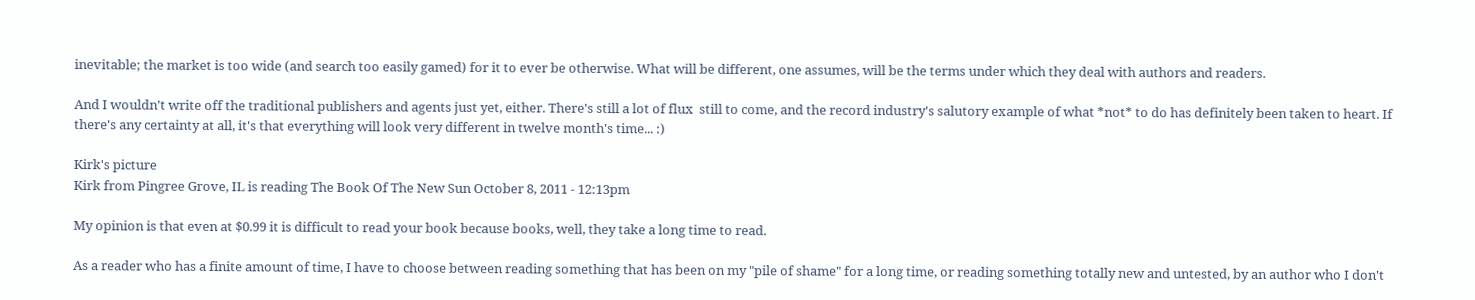inevitable; the market is too wide (and search too easily gamed) for it to ever be otherwise. What will be different, one assumes, will be the terms under which they deal with authors and readers.

And I wouldn't write off the traditional publishers and agents just yet, either. There's still a lot of flux  still to come, and the record industry's salutory example of what *not* to do has definitely been taken to heart. If there's any certainty at all, it's that everything will look very different in twelve month's time... :)

Kirk's picture
Kirk from Pingree Grove, IL is reading The Book Of The New Sun October 8, 2011 - 12:13pm

My opinion is that even at $0.99 it is difficult to read your book because books, well, they take a long time to read.

As a reader who has a finite amount of time, I have to choose between reading something that has been on my "pile of shame" for a long time, or reading something totally new and untested, by an author who I don't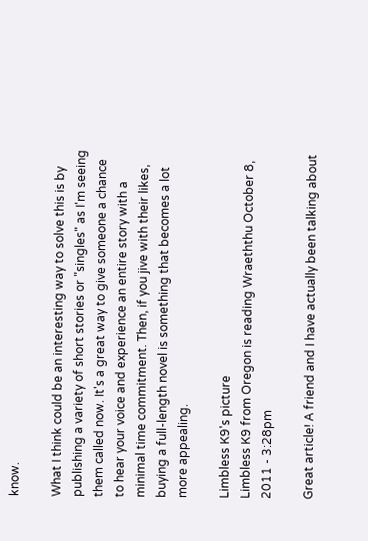know.

What I think could be an interesting way to solve this is by publishing a variety of short stories or "singles" as I'm seeing them called now. It's a great way to give someone a chance to hear your voice and experience an entire story with a minimal time commitment. Then, if you jive with their likes, buying a full-length novel is something that becomes a lot more appealing.

Limbless K9's picture
Limbless K9 from Oregon is reading Wraeththu October 8, 2011 - 3:28pm

Great article! A friend and I have actually been talking about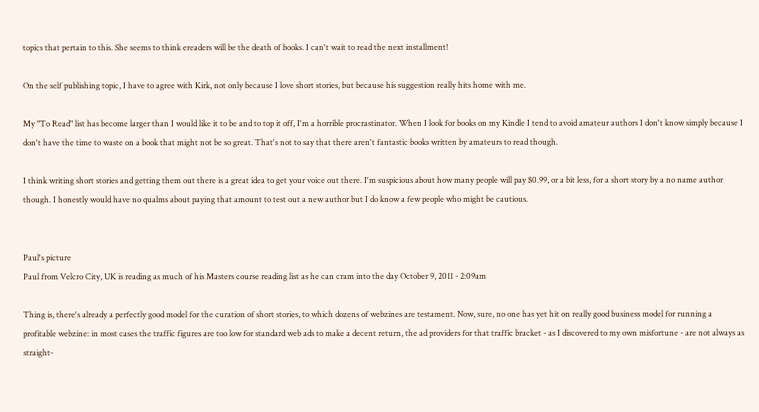topics that pertain to this. She seems to think ereaders will be the death of books. I can't wait to read the next installment!

On the self publishing topic, I have to agree with Kirk, not only because I love short stories, but because his suggestion really hits home with me.

My "To Read" list has become larger than I would like it to be and to top it off, I'm a horrible procrastinator. When I look for books on my Kindle I tend to avoid amateur authors I don't know simply because I don't have the time to waste on a book that might not be so great. That's not to say that there aren't fantastic books written by amateurs to read though.

I think writing short stories and getting them out there is a great idea to get your voice out there. I'm suspicious about how many people will pay $0.99, or a bit less, for a short story by a no name author though. I honestly would have no qualms about paying that amount to test out a new author but I do know a few people who might be cautious.


Paul's picture
Paul from Velcro City, UK is reading as much of his Masters course reading list as he can cram into the day October 9, 2011 - 2:09am

Thing is, there's already a perfectly good model for the curation of short stories, to which dozens of webzines are testament. Now, sure, no one has yet hit on really good business model for running a profitable webzine: in most cases the traffic figures are too low for standard web ads to make a decent return, the ad providers for that traffic bracket - as I discovered to my own misfortune - are not always as straight-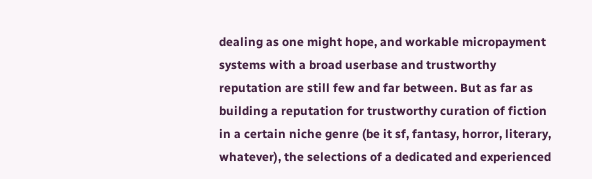dealing as one might hope, and workable micropayment systems with a broad userbase and trustworthy reputation are still few and far between. But as far as building a reputation for trustworthy curation of fiction in a certain niche genre (be it sf, fantasy, horror, literary, whatever), the selections of a dedicated and experienced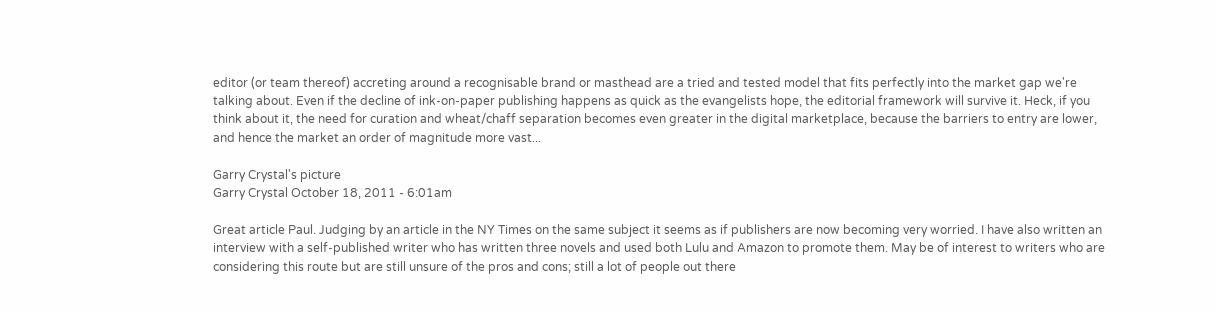editor (or team thereof) accreting around a recognisable brand or masthead are a tried and tested model that fits perfectly into the market gap we're talking about. Even if the decline of ink-on-paper publishing happens as quick as the evangelists hope, the editorial framework will survive it. Heck, if you think about it, the need for curation and wheat/chaff separation becomes even greater in the digital marketplace, because the barriers to entry are lower, and hence the market an order of magnitude more vast...

Garry Crystal's picture
Garry Crystal October 18, 2011 - 6:01am

Great article Paul. Judging by an article in the NY Times on the same subject it seems as if publishers are now becoming very worried. I have also written an interview with a self-published writer who has written three novels and used both Lulu and Amazon to promote them. May be of interest to writers who are considering this route but are still unsure of the pros and cons; still a lot of people out there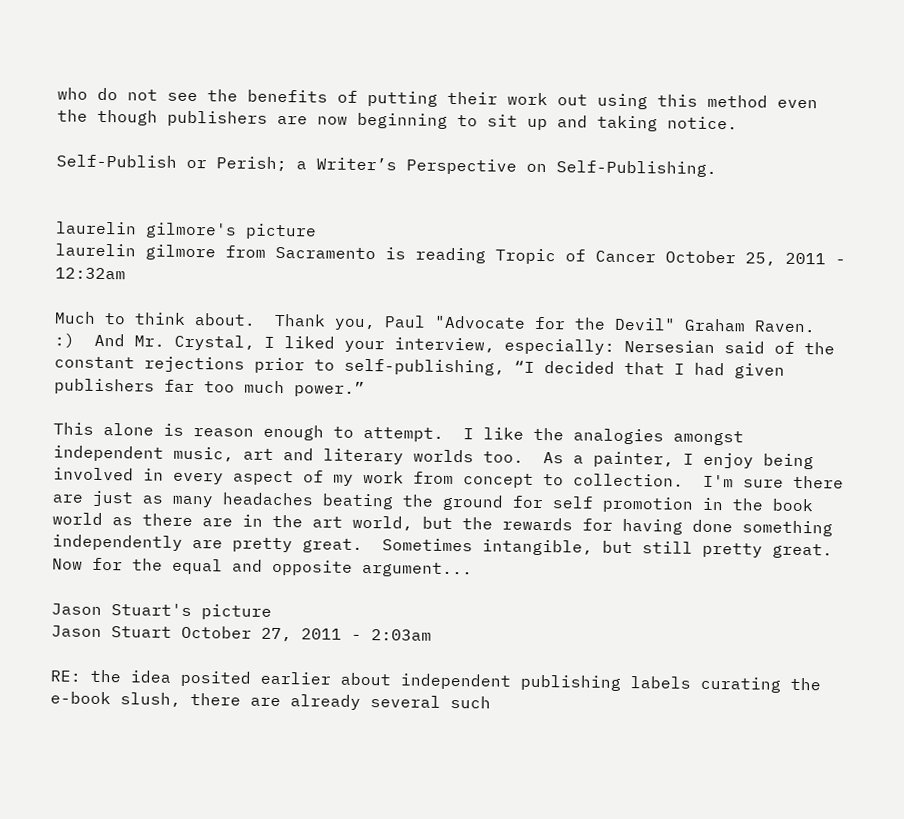who do not see the benefits of putting their work out using this method even the though publishers are now beginning to sit up and taking notice.

Self-Publish or Perish; a Writer’s Perspective on Self-Publishing.


laurelin gilmore's picture
laurelin gilmore from Sacramento is reading Tropic of Cancer October 25, 2011 - 12:32am

Much to think about.  Thank you, Paul "Advocate for the Devil" Graham Raven.  :)  And Mr. Crystal, I liked your interview, especially: Nersesian said of the constant rejections prior to self-publishing, “I decided that I had given publishers far too much power.”

This alone is reason enough to attempt.  I like the analogies amongst independent music, art and literary worlds too.  As a painter, I enjoy being involved in every aspect of my work from concept to collection.  I'm sure there are just as many headaches beating the ground for self promotion in the book world as there are in the art world, but the rewards for having done something independently are pretty great.  Sometimes intangible, but still pretty great.  Now for the equal and opposite argument...

Jason Stuart's picture
Jason Stuart October 27, 2011 - 2:03am

RE: the idea posited earlier about independent publishing labels curating the e-book slush, there are already several such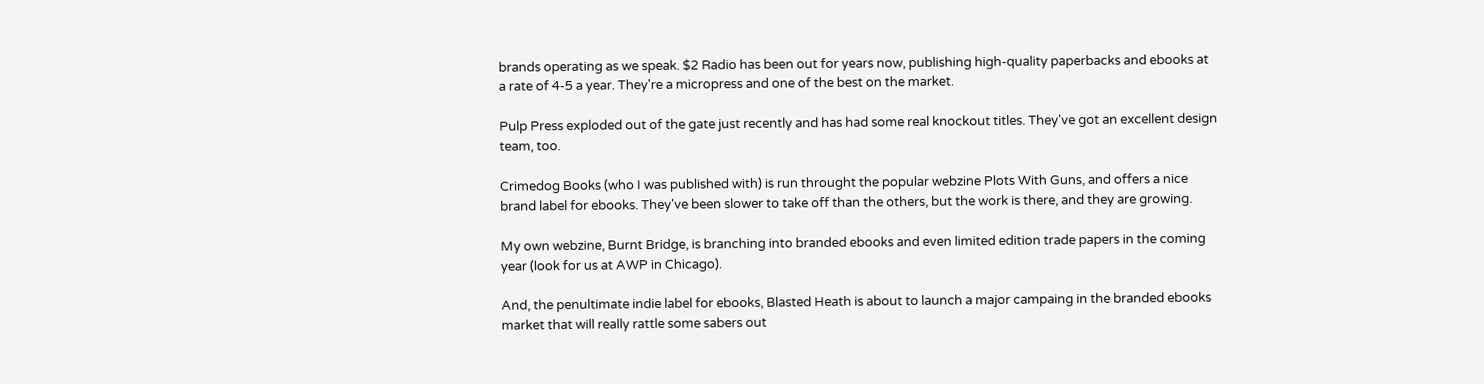brands operating as we speak. $2 Radio has been out for years now, publishing high-quality paperbacks and ebooks at a rate of 4-5 a year. They're a micropress and one of the best on the market.

Pulp Press exploded out of the gate just recently and has had some real knockout titles. They've got an excellent design team, too.

Crimedog Books (who I was published with) is run throught the popular webzine Plots With Guns, and offers a nice brand label for ebooks. They've been slower to take off than the others, but the work is there, and they are growing.

My own webzine, Burnt Bridge, is branching into branded ebooks and even limited edition trade papers in the coming year (look for us at AWP in Chicago).

And, the penultimate indie label for ebooks, Blasted Heath is about to launch a major campaing in the branded ebooks market that will really rattle some sabers out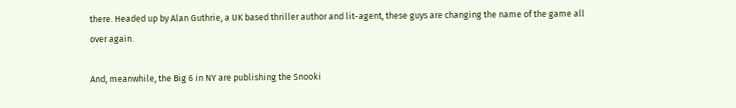there. Headed up by Alan Guthrie, a UK based thriller author and lit-agent, these guys are changing the name of the game all over again.

And, meanwhile, the Big 6 in NY are publishing the Snooki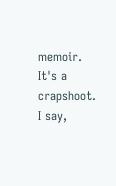memoir. It's a crapshoot. I say,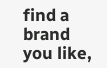find a brand you like,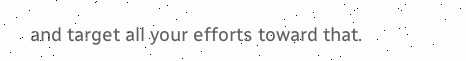and target all your efforts toward that.